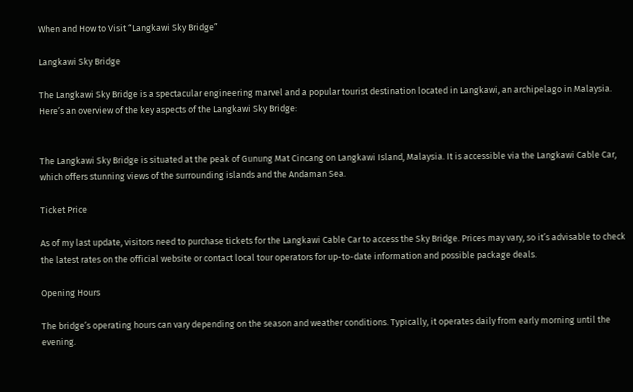When and How to Visit “Langkawi Sky Bridge”

Langkawi Sky Bridge

The Langkawi Sky Bridge is a spectacular engineering marvel and a popular tourist destination located in Langkawi, an archipelago in Malaysia. Here’s an overview of the key aspects of the Langkawi Sky Bridge:


The Langkawi Sky Bridge is situated at the peak of Gunung Mat Cincang on Langkawi Island, Malaysia. It is accessible via the Langkawi Cable Car, which offers stunning views of the surrounding islands and the Andaman Sea.

Ticket Price

As of my last update, visitors need to purchase tickets for the Langkawi Cable Car to access the Sky Bridge. Prices may vary, so it’s advisable to check the latest rates on the official website or contact local tour operators for up-to-date information and possible package deals.

Opening Hours

The bridge’s operating hours can vary depending on the season and weather conditions. Typically, it operates daily from early morning until the evening.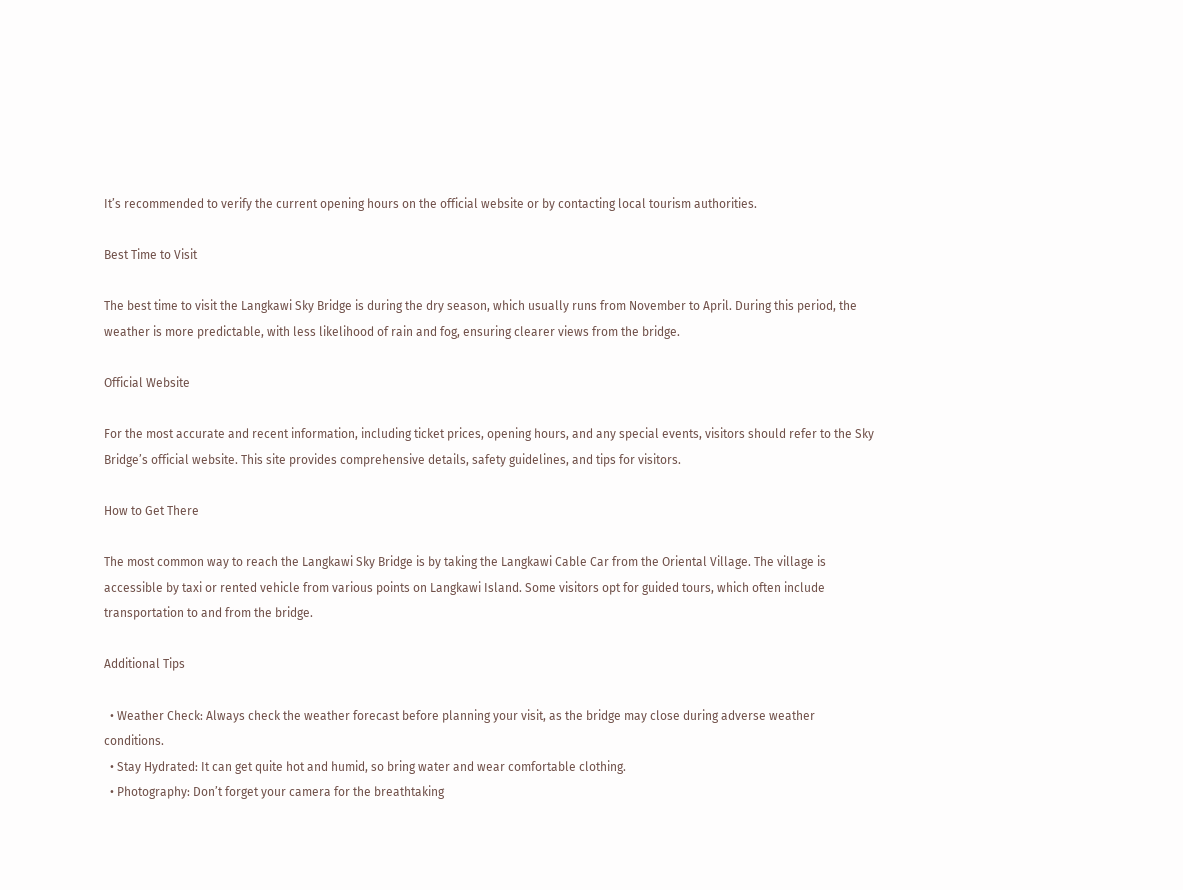It’s recommended to verify the current opening hours on the official website or by contacting local tourism authorities.

Best Time to Visit

The best time to visit the Langkawi Sky Bridge is during the dry season, which usually runs from November to April. During this period, the weather is more predictable, with less likelihood of rain and fog, ensuring clearer views from the bridge.

Official Website

For the most accurate and recent information, including ticket prices, opening hours, and any special events, visitors should refer to the Sky Bridge’s official website. This site provides comprehensive details, safety guidelines, and tips for visitors.

How to Get There

The most common way to reach the Langkawi Sky Bridge is by taking the Langkawi Cable Car from the Oriental Village. The village is accessible by taxi or rented vehicle from various points on Langkawi Island. Some visitors opt for guided tours, which often include transportation to and from the bridge.

Additional Tips

  • Weather Check: Always check the weather forecast before planning your visit, as the bridge may close during adverse weather conditions.
  • Stay Hydrated: It can get quite hot and humid, so bring water and wear comfortable clothing.
  • Photography: Don’t forget your camera for the breathtaking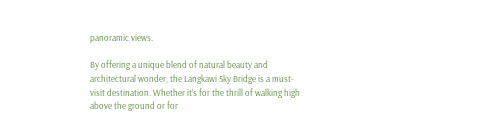panoramic views.

By offering a unique blend of natural beauty and architectural wonder, the Langkawi Sky Bridge is a must-visit destination. Whether it’s for the thrill of walking high above the ground or for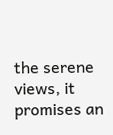the serene views, it promises an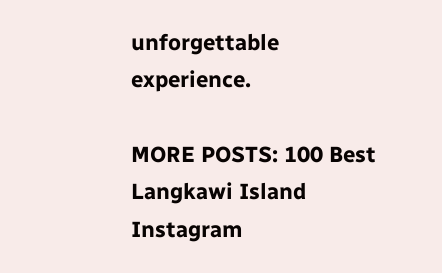unforgettable experience.

MORE POSTS: 100 Best Langkawi Island Instagram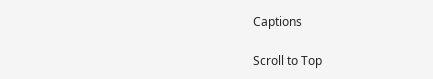Captions

Scroll to Top